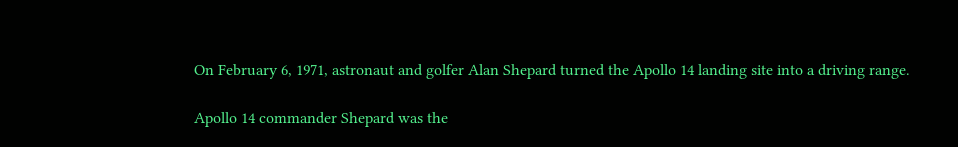On February 6, 1971, astronaut and golfer Alan Shepard turned the Apollo 14 landing site into a driving range.

Apollo 14 commander Shepard was the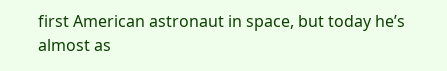first American astronaut in space, but today he’s almost as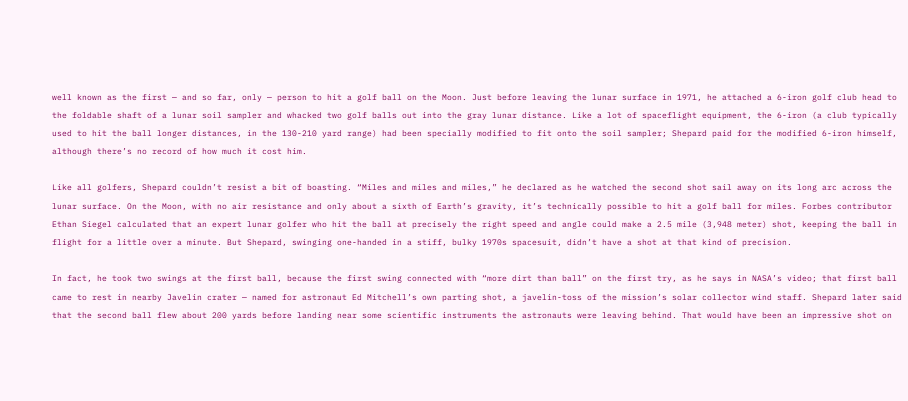well known as the first — and so far, only — person to hit a golf ball on the Moon. Just before leaving the lunar surface in 1971, he attached a 6-iron golf club head to the foldable shaft of a lunar soil sampler and whacked two golf balls out into the gray lunar distance. Like a lot of spaceflight equipment, the 6-iron (a club typically used to hit the ball longer distances, in the 130-210 yard range) had been specially modified to fit onto the soil sampler; Shepard paid for the modified 6-iron himself, although there’s no record of how much it cost him.

Like all golfers, Shepard couldn’t resist a bit of boasting. “Miles and miles and miles,” he declared as he watched the second shot sail away on its long arc across the lunar surface. On the Moon, with no air resistance and only about a sixth of Earth’s gravity, it’s technically possible to hit a golf ball for miles. Forbes contributor Ethan Siegel calculated that an expert lunar golfer who hit the ball at precisely the right speed and angle could make a 2.5 mile (3,948 meter) shot, keeping the ball in flight for a little over a minute. But Shepard, swinging one-handed in a stiff, bulky 1970s spacesuit, didn’t have a shot at that kind of precision.

In fact, he took two swings at the first ball, because the first swing connected with “more dirt than ball” on the first try, as he says in NASA’s video; that first ball came to rest in nearby Javelin crater — named for astronaut Ed Mitchell’s own parting shot, a javelin-toss of the mission’s solar collector wind staff. Shepard later said that the second ball flew about 200 yards before landing near some scientific instruments the astronauts were leaving behind. That would have been an impressive shot on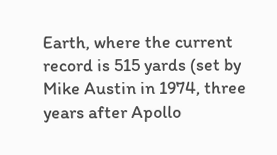Earth, where the current record is 515 yards (set by Mike Austin in 1974, three years after Apollo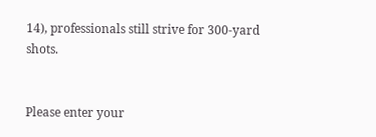14), professionals still strive for 300-yard shots.


Please enter your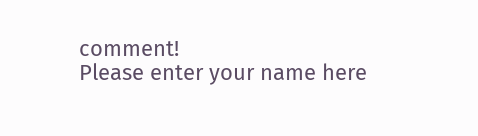comment!
Please enter your name here